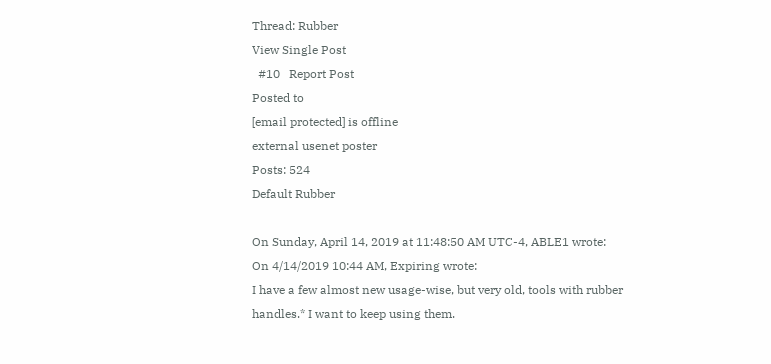Thread: Rubber
View Single Post
  #10   Report Post
Posted to
[email protected] is offline
external usenet poster
Posts: 524
Default Rubber

On Sunday, April 14, 2019 at 11:48:50 AM UTC-4, ABLE1 wrote:
On 4/14/2019 10:44 AM, Expiring wrote:
I have a few almost new usage-wise, but very old, tools with rubber
handles.* I want to keep using them.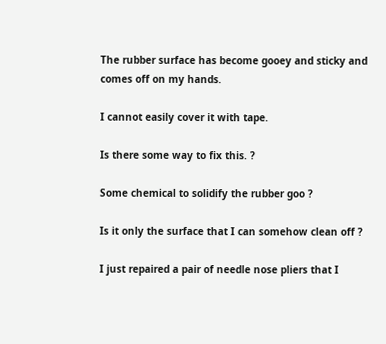The rubber surface has become gooey and sticky and comes off on my hands.

I cannot easily cover it with tape.

Is there some way to fix this. ?

Some chemical to solidify the rubber goo ?

Is it only the surface that I can somehow clean off ?

I just repaired a pair of needle nose pliers that I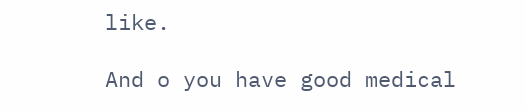like.

And o you have good medical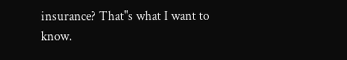insurance? That''s what I want to know.